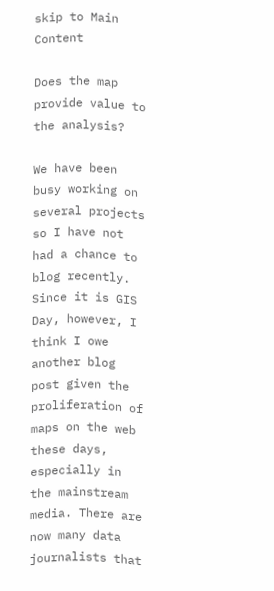skip to Main Content

Does the map provide value to the analysis?

We have been busy working on several projects so I have not had a chance to blog recently. Since it is GIS Day, however, I think I owe another blog post given the proliferation of maps on the web these days, especially in the mainstream media. There are now many data journalists that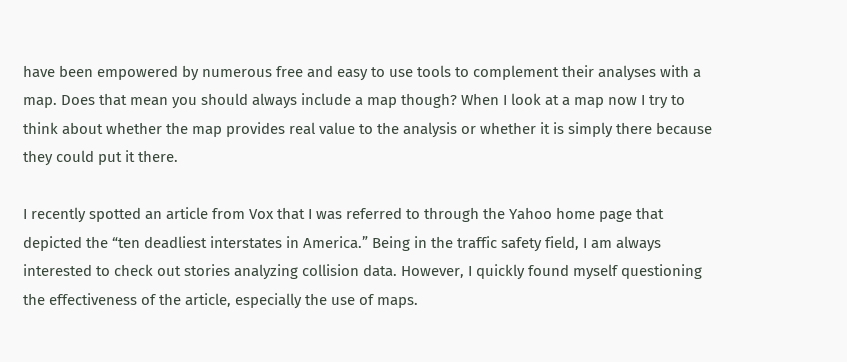have been empowered by numerous free and easy to use tools to complement their analyses with a map. Does that mean you should always include a map though? When I look at a map now I try to think about whether the map provides real value to the analysis or whether it is simply there because they could put it there.

I recently spotted an article from Vox that I was referred to through the Yahoo home page that depicted the “ten deadliest interstates in America.” Being in the traffic safety field, I am always interested to check out stories analyzing collision data. However, I quickly found myself questioning the effectiveness of the article, especially the use of maps.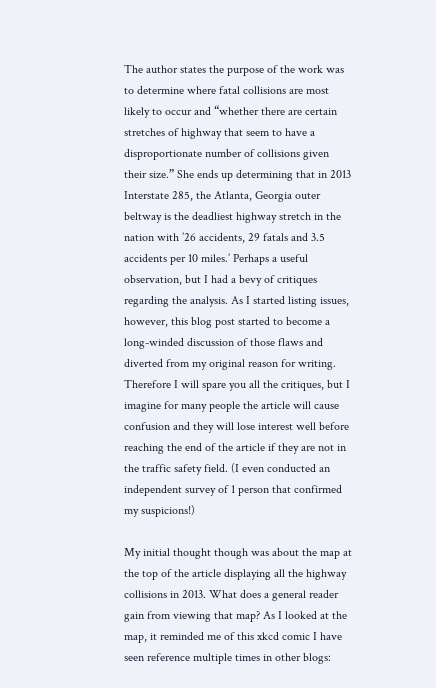The author states the purpose of the work was to determine where fatal collisions are most likely to occur and “whether there are certain stretches of highway that seem to have a disproportionate number of collisions given their size.” She ends up determining that in 2013 Interstate 285, the Atlanta, Georgia outer beltway is the deadliest highway stretch in the nation with ’26 accidents, 29 fatals and 3.5 accidents per 10 miles.’ Perhaps a useful observation, but I had a bevy of critiques regarding the analysis. As I started listing issues, however, this blog post started to become a long-winded discussion of those flaws and diverted from my original reason for writing. Therefore I will spare you all the critiques, but I imagine for many people the article will cause confusion and they will lose interest well before reaching the end of the article if they are not in the traffic safety field. (I even conducted an independent survey of 1 person that confirmed my suspicions!)

My initial thought though was about the map at the top of the article displaying all the highway collisions in 2013. What does a general reader gain from viewing that map? As I looked at the map, it reminded me of this xkcd comic I have seen reference multiple times in other blogs: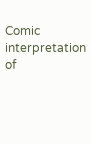Comic interpretation of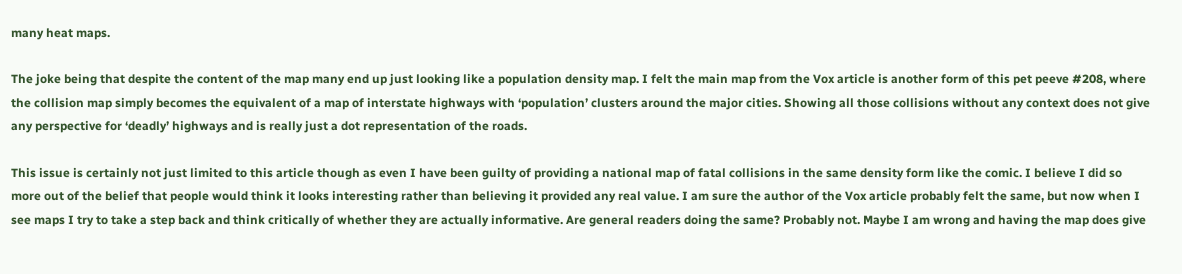many heat maps.

The joke being that despite the content of the map many end up just looking like a population density map. I felt the main map from the Vox article is another form of this pet peeve #208, where the collision map simply becomes the equivalent of a map of interstate highways with ‘population’ clusters around the major cities. Showing all those collisions without any context does not give any perspective for ‘deadly’ highways and is really just a dot representation of the roads.

This issue is certainly not just limited to this article though as even I have been guilty of providing a national map of fatal collisions in the same density form like the comic. I believe I did so more out of the belief that people would think it looks interesting rather than believing it provided any real value. I am sure the author of the Vox article probably felt the same, but now when I see maps I try to take a step back and think critically of whether they are actually informative. Are general readers doing the same? Probably not. Maybe I am wrong and having the map does give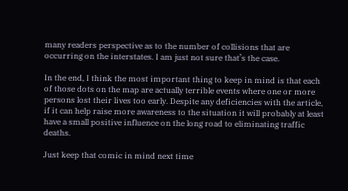many readers perspective as to the number of collisions that are occurring on the interstates. I am just not sure that’s the case.

In the end, I think the most important thing to keep in mind is that each of those dots on the map are actually terrible events where one or more persons lost their lives too early. Despite any deficiencies with the article, if it can help raise more awareness to the situation it will probably at least have a small positive influence on the long road to eliminating traffic deaths.

Just keep that comic in mind next time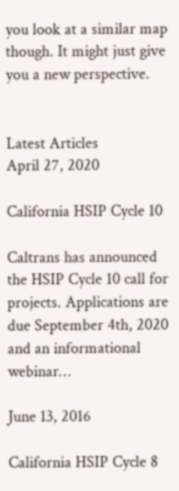you look at a similar map though. It might just give you a new perspective.


Latest Articles
April 27, 2020

California HSIP Cycle 10

Caltrans has announced the HSIP Cycle 10 call for projects. Applications are due September 4th, 2020 and an informational webinar…

June 13, 2016

California HSIP Cycle 8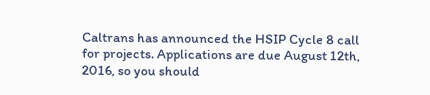Caltrans has announced the HSIP Cycle 8 call for projects. Applications are due August 12th, 2016, so you should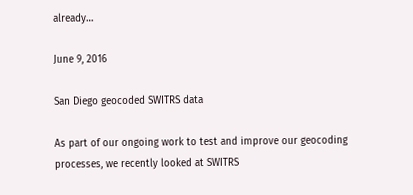already…

June 9, 2016

San Diego geocoded SWITRS data

As part of our ongoing work to test and improve our geocoding processes, we recently looked at SWITRS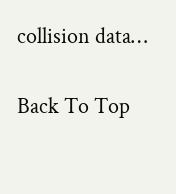collision data…

Back To Top